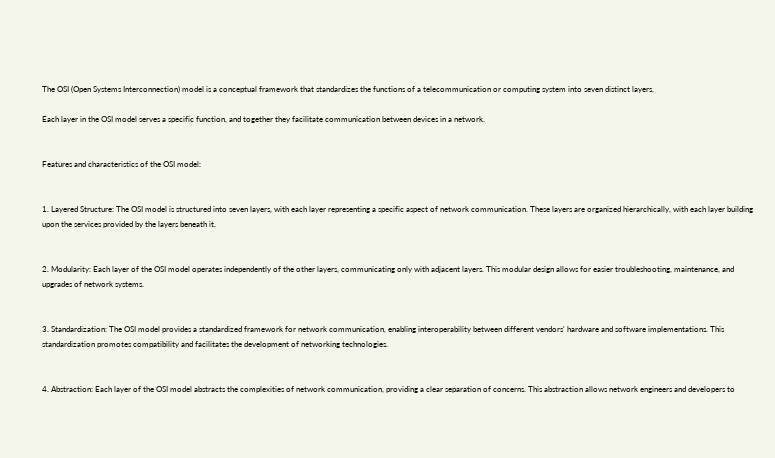The OSI (Open Systems Interconnection) model is a conceptual framework that standardizes the functions of a telecommunication or computing system into seven distinct layers.

Each layer in the OSI model serves a specific function, and together they facilitate communication between devices in a network.


Features and characteristics of the OSI model:


1. Layered Structure: The OSI model is structured into seven layers, with each layer representing a specific aspect of network communication. These layers are organized hierarchically, with each layer building upon the services provided by the layers beneath it.


2. Modularity: Each layer of the OSI model operates independently of the other layers, communicating only with adjacent layers. This modular design allows for easier troubleshooting, maintenance, and upgrades of network systems.


3. Standardization: The OSI model provides a standardized framework for network communication, enabling interoperability between different vendors' hardware and software implementations. This standardization promotes compatibility and facilitates the development of networking technologies.


4. Abstraction: Each layer of the OSI model abstracts the complexities of network communication, providing a clear separation of concerns. This abstraction allows network engineers and developers to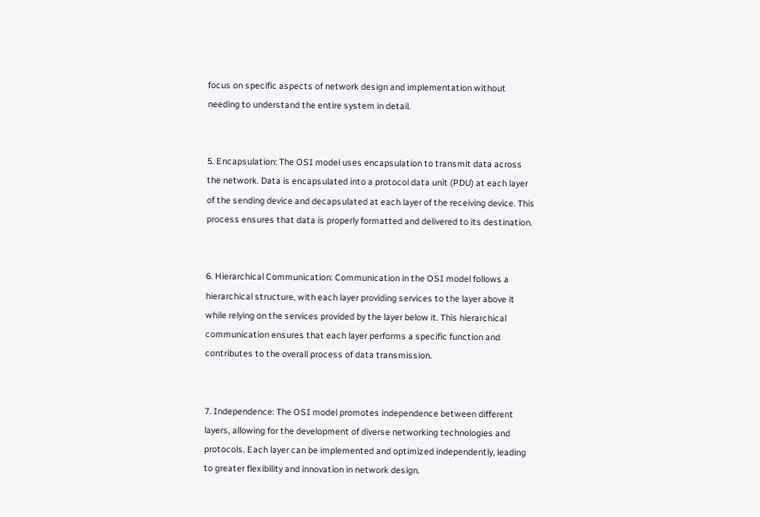focus on specific aspects of network design and implementation without needing to understand the entire system in detail.


5. Encapsulation: The OSI model uses encapsulation to transmit data across the network. Data is encapsulated into a protocol data unit (PDU) at each layer of the sending device and decapsulated at each layer of the receiving device. This process ensures that data is properly formatted and delivered to its destination.


6. Hierarchical Communication: Communication in the OSI model follows a hierarchical structure, with each layer providing services to the layer above it while relying on the services provided by the layer below it. This hierarchical communication ensures that each layer performs a specific function and contributes to the overall process of data transmission.


7. Independence: The OSI model promotes independence between different layers, allowing for the development of diverse networking technologies and protocols. Each layer can be implemented and optimized independently, leading to greater flexibility and innovation in network design.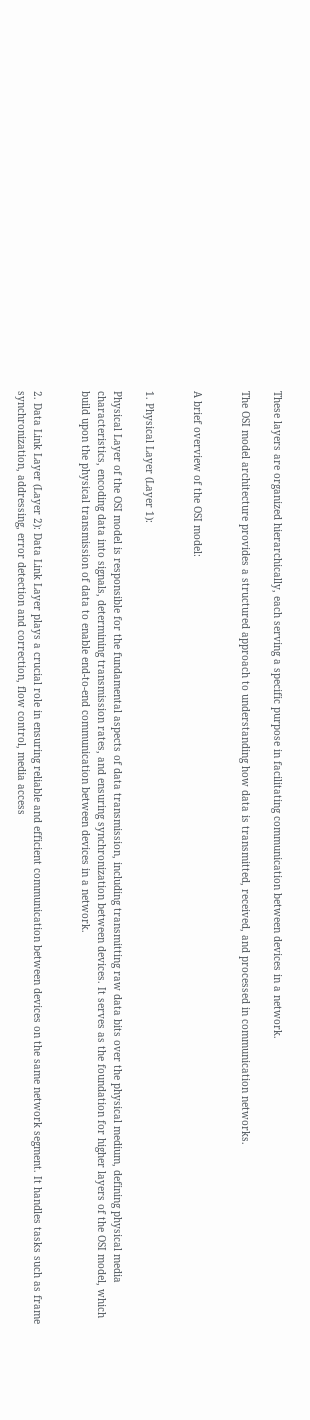These layers are organized hierarchically, each serving a specific purpose in facilitating communication between devices in a network.

The OSI model architecture provides a structured approach to understanding how data is transmitted, received, and processed in communication networks.


A brief overview of the OSI model:


1. Physical Layer (Layer 1):

Physical Layer of the OSI model is responsible for the fundamental aspects of data transmission, including transmitting raw data bits over the physical medium, defining physical media characteristics, encoding data into signals, determining transmission rates, and ensuring synchronization between devices. It serves as the foundation for higher layers of the OSI model, which build upon the physical transmission of data to enable end-to-end communication between devices in a network.


2. Data Link Layer (Layer 2): Data Link Layer plays a crucial role in ensuring reliable and efficient communication between devices on the same network segment. It handles tasks such as frame synchronization, addressing, error detection and correction, flow control, media access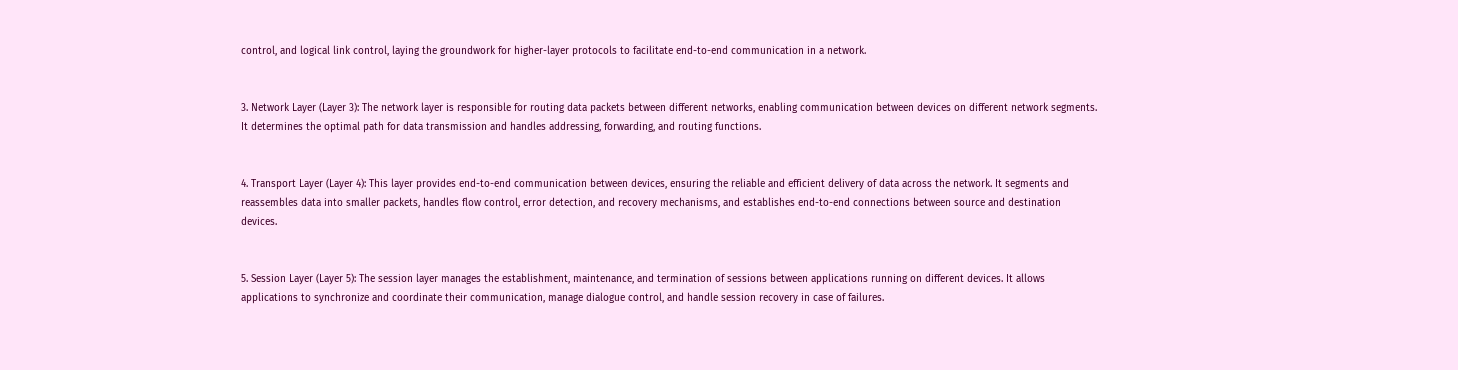control, and logical link control, laying the groundwork for higher-layer protocols to facilitate end-to-end communication in a network.


3. Network Layer (Layer 3): The network layer is responsible for routing data packets between different networks, enabling communication between devices on different network segments. It determines the optimal path for data transmission and handles addressing, forwarding, and routing functions.


4. Transport Layer (Layer 4): This layer provides end-to-end communication between devices, ensuring the reliable and efficient delivery of data across the network. It segments and reassembles data into smaller packets, handles flow control, error detection, and recovery mechanisms, and establishes end-to-end connections between source and destination devices.


5. Session Layer (Layer 5): The session layer manages the establishment, maintenance, and termination of sessions between applications running on different devices. It allows applications to synchronize and coordinate their communication, manage dialogue control, and handle session recovery in case of failures.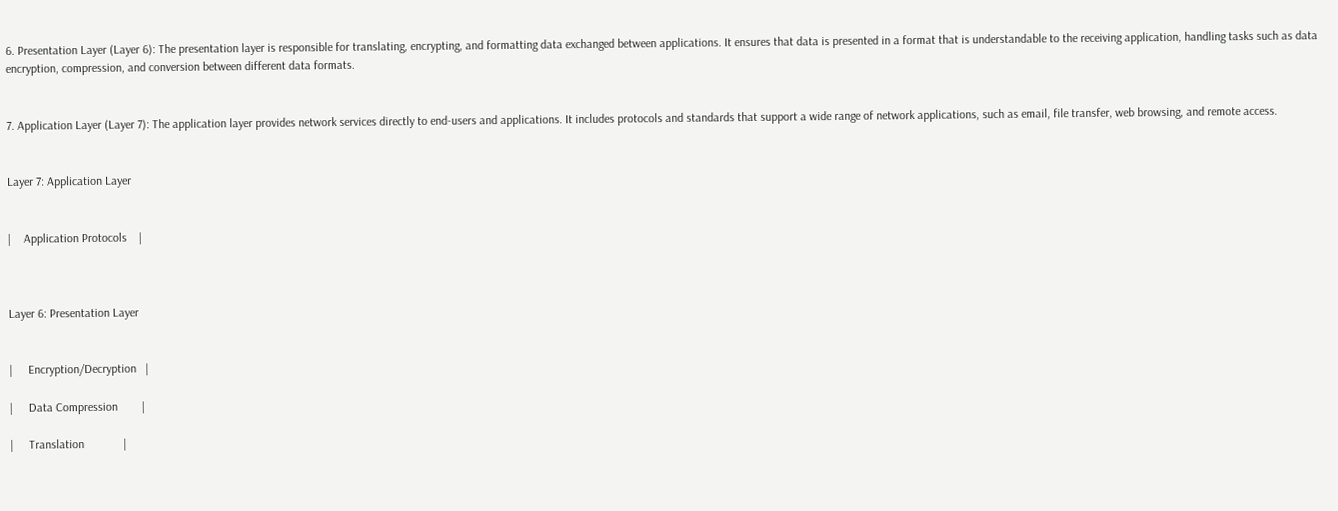6. Presentation Layer (Layer 6): The presentation layer is responsible for translating, encrypting, and formatting data exchanged between applications. It ensures that data is presented in a format that is understandable to the receiving application, handling tasks such as data encryption, compression, and conversion between different data formats.


7. Application Layer (Layer 7): The application layer provides network services directly to end-users and applications. It includes protocols and standards that support a wide range of network applications, such as email, file transfer, web browsing, and remote access.


Layer 7: Application Layer


|    Application Protocols    |



Layer 6: Presentation Layer


|     Encryption/Decryption   |

|     Data Compression        |

|     Translation             |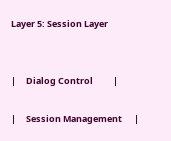Layer 5: Session Layer


|     Dialog Control          |

|     Session Management      |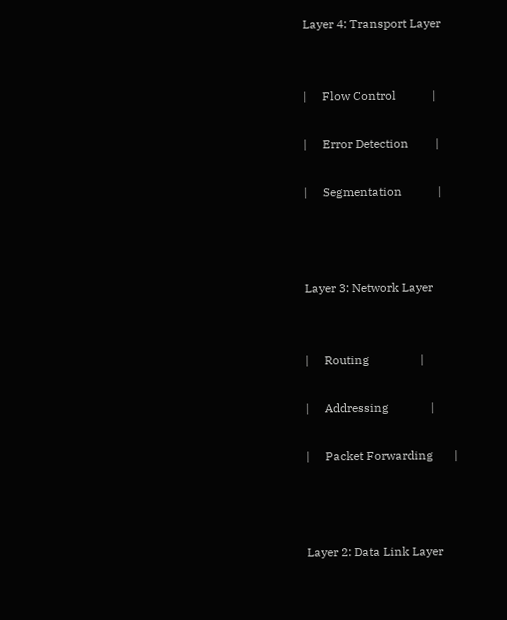Layer 4: Transport Layer


|     Flow Control            |

|     Error Detection         |

|     Segmentation            |



Layer 3: Network Layer


|     Routing                 |

|     Addressing              |

|     Packet Forwarding       |



Layer 2: Data Link Layer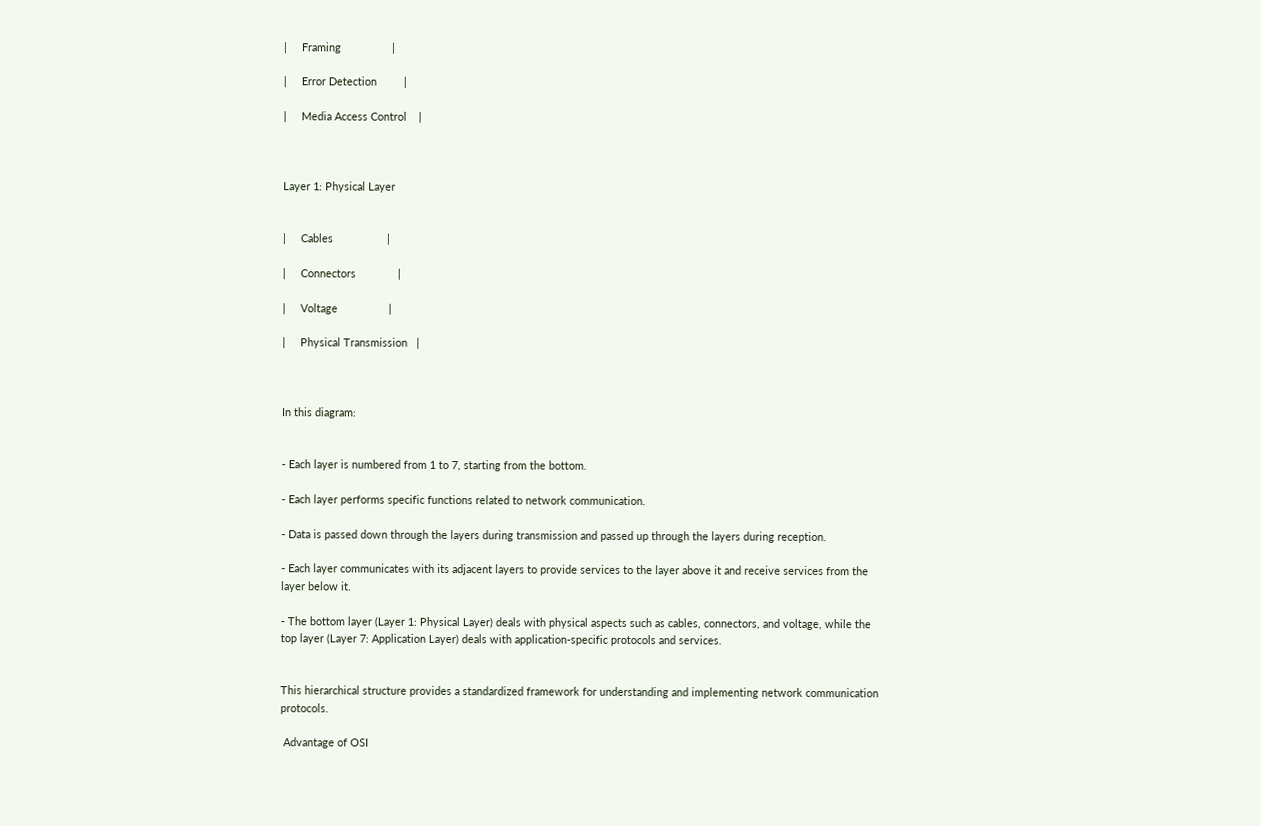|     Framing                 |

|     Error Detection         |

|     Media Access Control    |



Layer 1: Physical Layer


|     Cables                  |

|     Connectors              |

|     Voltage                 |

|     Physical Transmission   |



In this diagram:


- Each layer is numbered from 1 to 7, starting from the bottom.

- Each layer performs specific functions related to network communication.

- Data is passed down through the layers during transmission and passed up through the layers during reception.

- Each layer communicates with its adjacent layers to provide services to the layer above it and receive services from the layer below it.

- The bottom layer (Layer 1: Physical Layer) deals with physical aspects such as cables, connectors, and voltage, while the top layer (Layer 7: Application Layer) deals with application-specific protocols and services.


This hierarchical structure provides a standardized framework for understanding and implementing network communication protocols.

 Advantage of OSI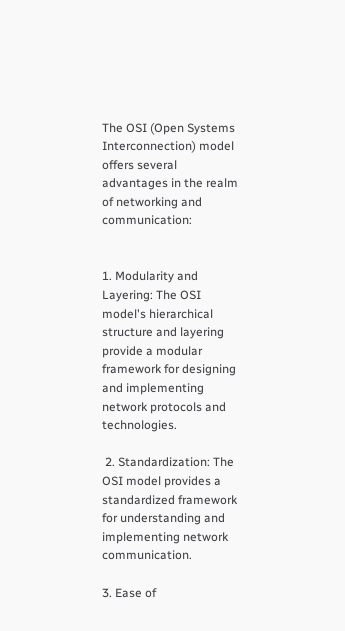The OSI (Open Systems Interconnection) model offers several advantages in the realm of networking and communication:


1. Modularity and Layering: The OSI model's hierarchical structure and layering provide a modular framework for designing and implementing network protocols and technologies.

 2. Standardization: The OSI model provides a standardized framework for understanding and implementing network communication.

3. Ease of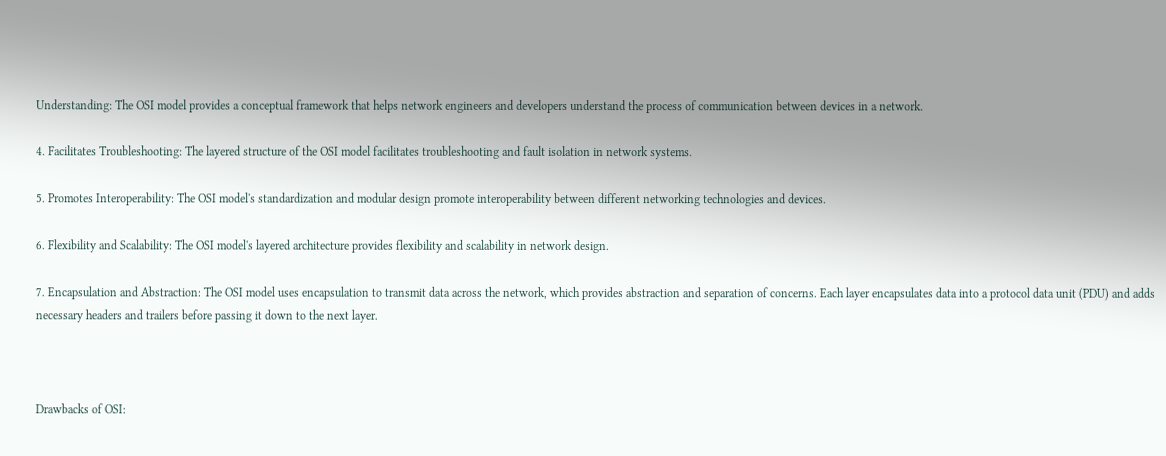Understanding: The OSI model provides a conceptual framework that helps network engineers and developers understand the process of communication between devices in a network.

4. Facilitates Troubleshooting: The layered structure of the OSI model facilitates troubleshooting and fault isolation in network systems.

5. Promotes Interoperability: The OSI model's standardization and modular design promote interoperability between different networking technologies and devices.

6. Flexibility and Scalability: The OSI model's layered architecture provides flexibility and scalability in network design.

7. Encapsulation and Abstraction: The OSI model uses encapsulation to transmit data across the network, which provides abstraction and separation of concerns. Each layer encapsulates data into a protocol data unit (PDU) and adds necessary headers and trailers before passing it down to the next layer.



Drawbacks of OSI: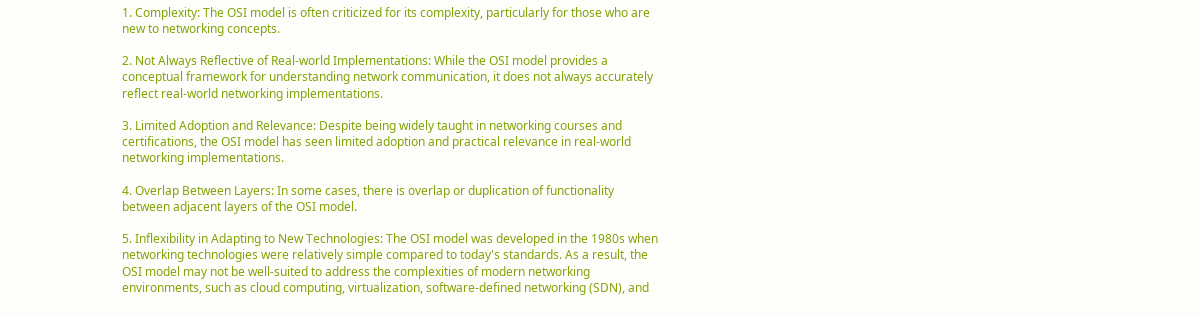1. Complexity: The OSI model is often criticized for its complexity, particularly for those who are new to networking concepts.

2. Not Always Reflective of Real-world Implementations: While the OSI model provides a conceptual framework for understanding network communication, it does not always accurately reflect real-world networking implementations.

3. Limited Adoption and Relevance: Despite being widely taught in networking courses and certifications, the OSI model has seen limited adoption and practical relevance in real-world networking implementations.

4. Overlap Between Layers: In some cases, there is overlap or duplication of functionality between adjacent layers of the OSI model.

5. Inflexibility in Adapting to New Technologies: The OSI model was developed in the 1980s when networking technologies were relatively simple compared to today's standards. As a result, the OSI model may not be well-suited to address the complexities of modern networking environments, such as cloud computing, virtualization, software-defined networking (SDN), and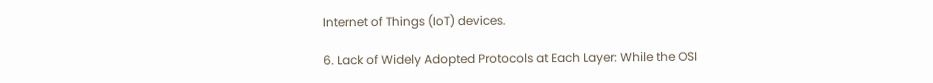Internet of Things (IoT) devices.

6. Lack of Widely Adopted Protocols at Each Layer: While the OSI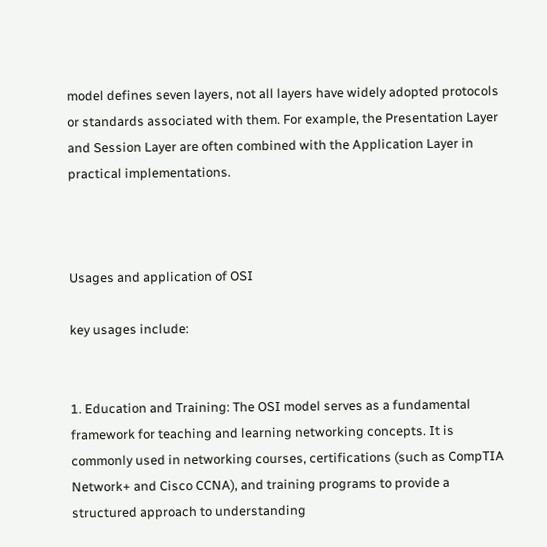model defines seven layers, not all layers have widely adopted protocols or standards associated with them. For example, the Presentation Layer and Session Layer are often combined with the Application Layer in practical implementations.



Usages and application of OSI

key usages include:


1. Education and Training: The OSI model serves as a fundamental framework for teaching and learning networking concepts. It is commonly used in networking courses, certifications (such as CompTIA Network+ and Cisco CCNA), and training programs to provide a structured approach to understanding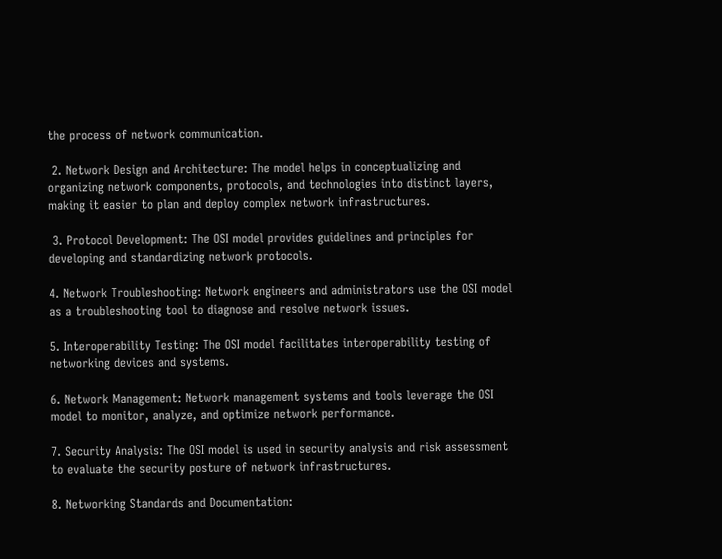the process of network communication.

 2. Network Design and Architecture: The model helps in conceptualizing and organizing network components, protocols, and technologies into distinct layers, making it easier to plan and deploy complex network infrastructures.

 3. Protocol Development: The OSI model provides guidelines and principles for developing and standardizing network protocols.

4. Network Troubleshooting: Network engineers and administrators use the OSI model as a troubleshooting tool to diagnose and resolve network issues.

5. Interoperability Testing: The OSI model facilitates interoperability testing of networking devices and systems.

6. Network Management: Network management systems and tools leverage the OSI model to monitor, analyze, and optimize network performance.

7. Security Analysis: The OSI model is used in security analysis and risk assessment to evaluate the security posture of network infrastructures.

8. Networking Standards and Documentation: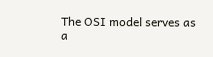The OSI model serves as a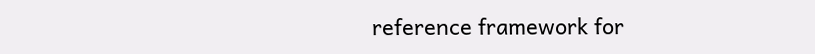reference framework for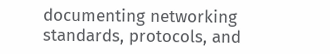documenting networking standards, protocols, and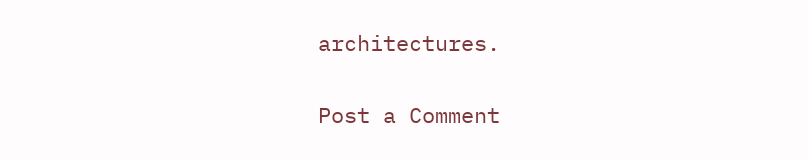architectures.


Post a Comment